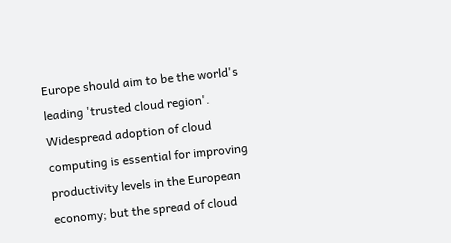Europe should aim to be the world's leading 'trusted cloud region'.  Widespread adoption of cloud computing is essential for improving productivity levels in the European economy; but the spread of cloud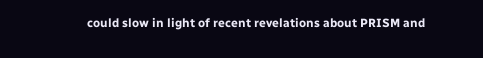could slow in light of recent revelations about PRISM and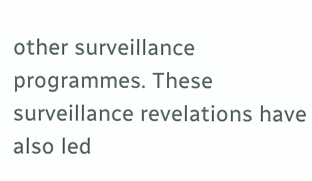other surveillance programmes. These surveillance revelations have also led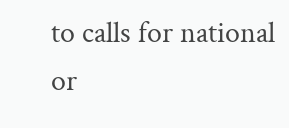to calls for national or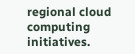regional cloud computing initiatives.